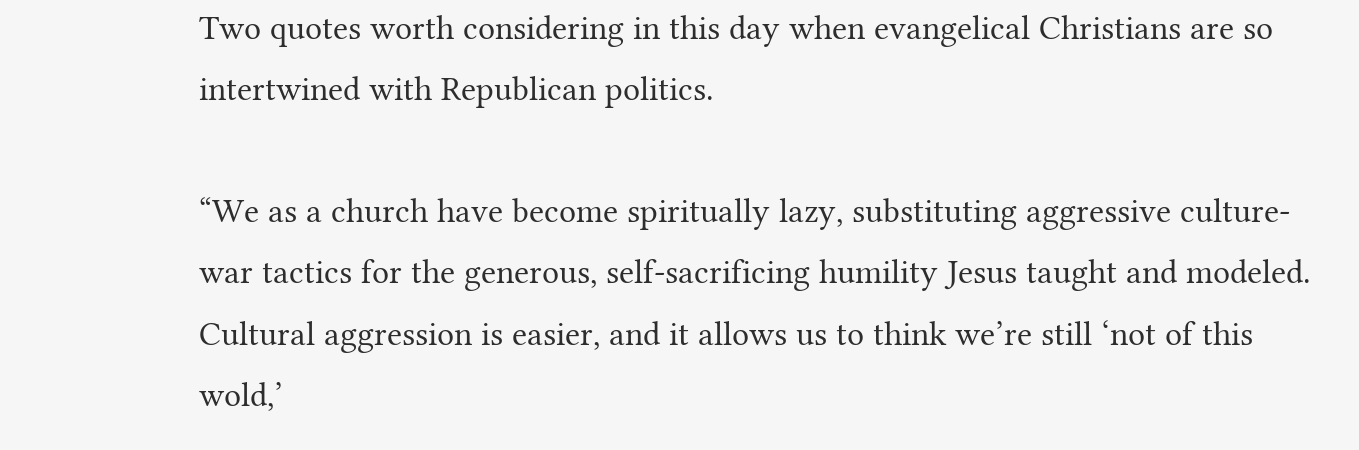Two quotes worth considering in this day when evangelical Christians are so intertwined with Republican politics.

“We as a church have become spiritually lazy, substituting aggressive culture-war tactics for the generous, self-sacrificing humility Jesus taught and modeled. Cultural aggression is easier, and it allows us to think we’re still ‘not of this wold,’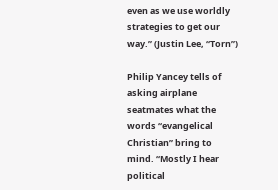even as we use worldly strategies to get our way.” (Justin Lee, “Torn”)

Philip Yancey tells of asking airplane seatmates what the words “evangelical Christian” bring to mind. “Mostly I hear political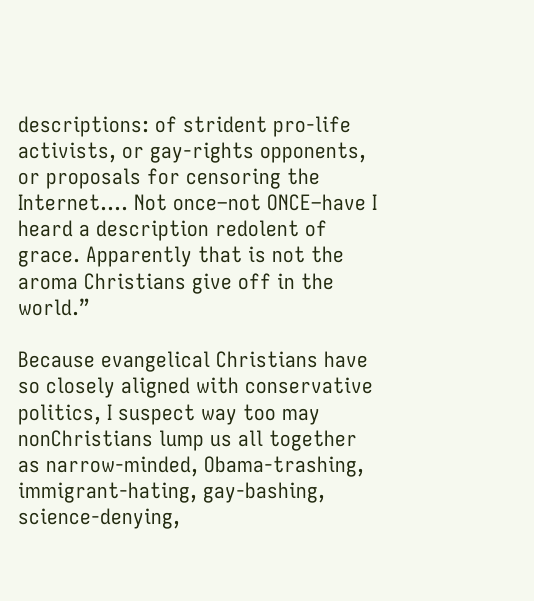descriptions: of strident pro-life activists, or gay-rights opponents, or proposals for censoring the Internet…. Not once–not ONCE–have I heard a description redolent of grace. Apparently that is not the aroma Christians give off in the world.”

Because evangelical Christians have so closely aligned with conservative politics, I suspect way too may nonChristians lump us all together as narrow-minded, Obama-trashing, immigrant-hating, gay-bashing, science-denying,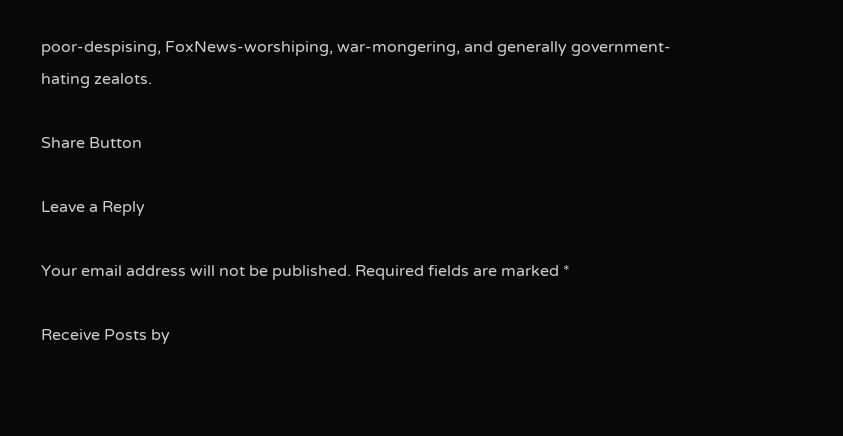poor-despising, FoxNews-worshiping, war-mongering, and generally government-hating zealots.

Share Button

Leave a Reply

Your email address will not be published. Required fields are marked *

Receive Posts by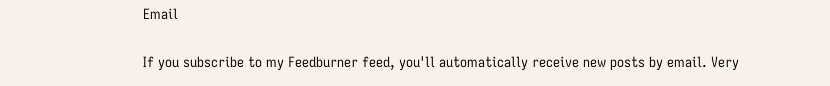Email

If you subscribe to my Feedburner feed, you'll automatically receive new posts by email. Very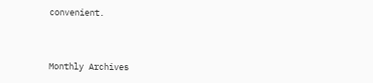convenient.



Monthly Archives